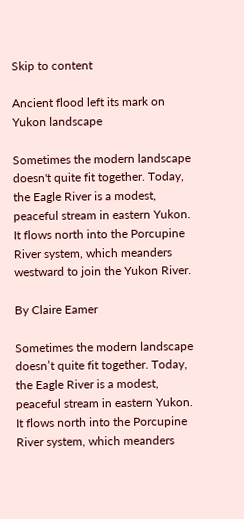Skip to content

Ancient flood left its mark on Yukon landscape

Sometimes the modern landscape doesn't quite fit together. Today, the Eagle River is a modest, peaceful stream in eastern Yukon. It flows north into the Porcupine River system, which meanders westward to join the Yukon River.

By Claire Eamer

Sometimes the modern landscape doesn’t quite fit together. Today, the Eagle River is a modest, peaceful stream in eastern Yukon. It flows north into the Porcupine River system, which meanders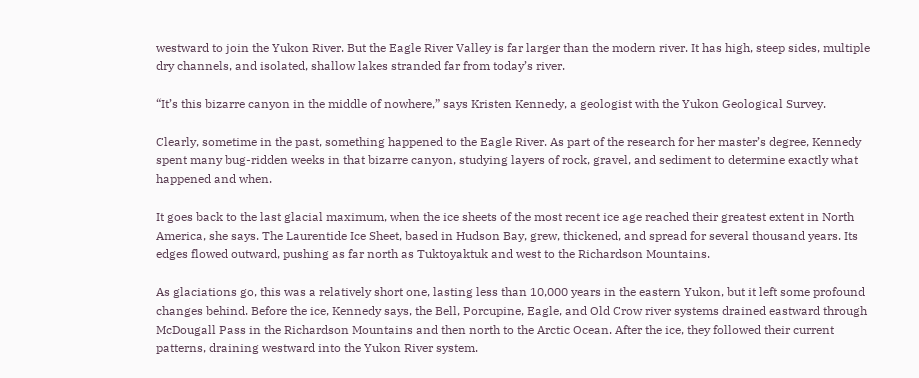westward to join the Yukon River. But the Eagle River Valley is far larger than the modern river. It has high, steep sides, multiple dry channels, and isolated, shallow lakes stranded far from today’s river.

“It’s this bizarre canyon in the middle of nowhere,” says Kristen Kennedy, a geologist with the Yukon Geological Survey.

Clearly, sometime in the past, something happened to the Eagle River. As part of the research for her master’s degree, Kennedy spent many bug-ridden weeks in that bizarre canyon, studying layers of rock, gravel, and sediment to determine exactly what happened and when.

It goes back to the last glacial maximum, when the ice sheets of the most recent ice age reached their greatest extent in North America, she says. The Laurentide Ice Sheet, based in Hudson Bay, grew, thickened, and spread for several thousand years. Its edges flowed outward, pushing as far north as Tuktoyaktuk and west to the Richardson Mountains.

As glaciations go, this was a relatively short one, lasting less than 10,000 years in the eastern Yukon, but it left some profound changes behind. Before the ice, Kennedy says, the Bell, Porcupine, Eagle, and Old Crow river systems drained eastward through McDougall Pass in the Richardson Mountains and then north to the Arctic Ocean. After the ice, they followed their current patterns, draining westward into the Yukon River system.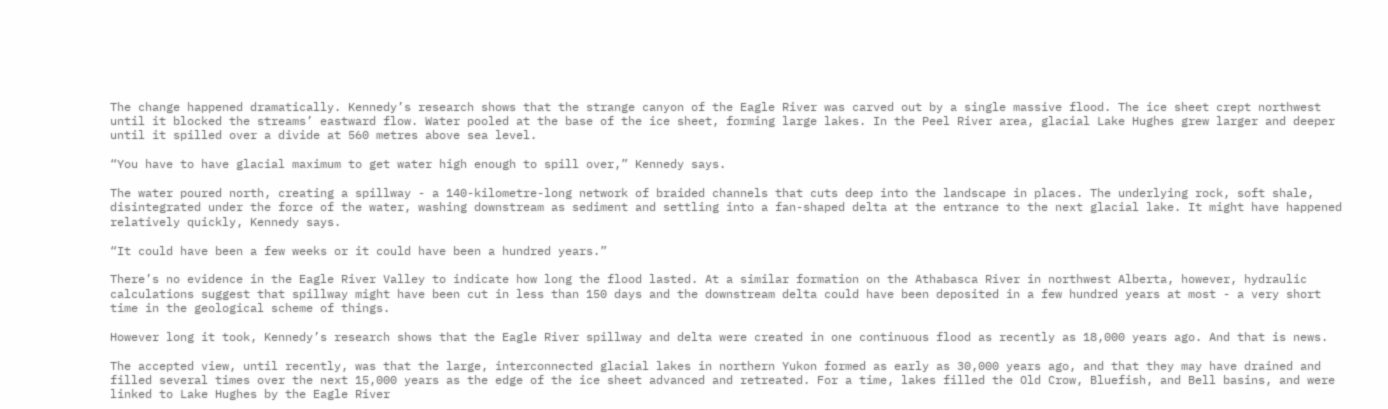The change happened dramatically. Kennedy’s research shows that the strange canyon of the Eagle River was carved out by a single massive flood. The ice sheet crept northwest until it blocked the streams’ eastward flow. Water pooled at the base of the ice sheet, forming large lakes. In the Peel River area, glacial Lake Hughes grew larger and deeper until it spilled over a divide at 560 metres above sea level.

“You have to have glacial maximum to get water high enough to spill over,” Kennedy says.

The water poured north, creating a spillway - a 140-kilometre-long network of braided channels that cuts deep into the landscape in places. The underlying rock, soft shale, disintegrated under the force of the water, washing downstream as sediment and settling into a fan-shaped delta at the entrance to the next glacial lake. It might have happened relatively quickly, Kennedy says.

“It could have been a few weeks or it could have been a hundred years.”

There’s no evidence in the Eagle River Valley to indicate how long the flood lasted. At a similar formation on the Athabasca River in northwest Alberta, however, hydraulic calculations suggest that spillway might have been cut in less than 150 days and the downstream delta could have been deposited in a few hundred years at most - a very short time in the geological scheme of things.

However long it took, Kennedy’s research shows that the Eagle River spillway and delta were created in one continuous flood as recently as 18,000 years ago. And that is news.

The accepted view, until recently, was that the large, interconnected glacial lakes in northern Yukon formed as early as 30,000 years ago, and that they may have drained and filled several times over the next 15,000 years as the edge of the ice sheet advanced and retreated. For a time, lakes filled the Old Crow, Bluefish, and Bell basins, and were linked to Lake Hughes by the Eagle River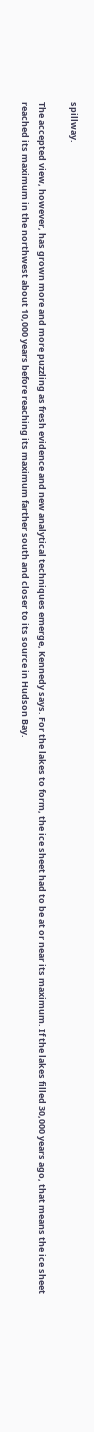spillway.

The accepted view, however, has grown more and more puzzling as fresh evidence and new analytical techniques emerge, Kennedy says. For the lakes to form, the ice sheet had to be at or near its maximum. If the lakes filled 30,000 years ago, that means the ice sheet reached its maximum in the northwest about 10,000 years before reaching its maximum farther south and closer to its source in Hudson Bay.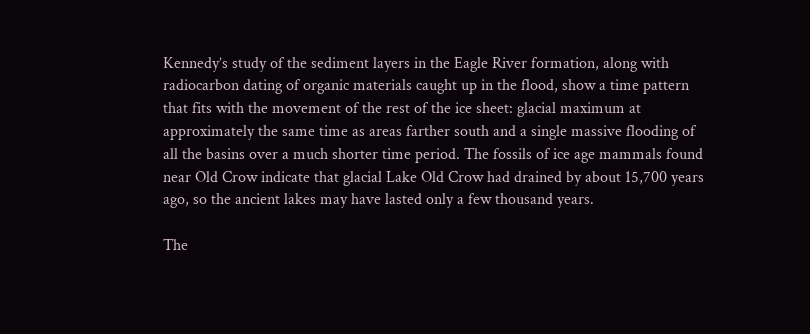Kennedy’s study of the sediment layers in the Eagle River formation, along with radiocarbon dating of organic materials caught up in the flood, show a time pattern that fits with the movement of the rest of the ice sheet: glacial maximum at approximately the same time as areas farther south and a single massive flooding of all the basins over a much shorter time period. The fossils of ice age mammals found near Old Crow indicate that glacial Lake Old Crow had drained by about 15,700 years ago, so the ancient lakes may have lasted only a few thousand years.

The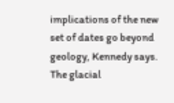implications of the new set of dates go beyond geology, Kennedy says. The glacial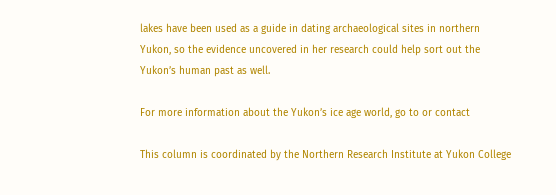lakes have been used as a guide in dating archaeological sites in northern Yukon, so the evidence uncovered in her research could help sort out the Yukon’s human past as well.

For more information about the Yukon’s ice age world, go to or contact

This column is coordinated by the Northern Research Institute at Yukon College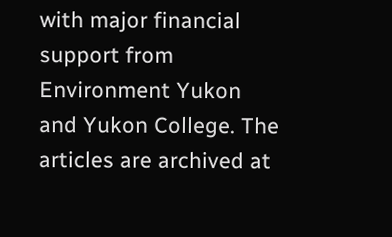with major financial support from Environment Yukon and Yukon College. The articles are archived at